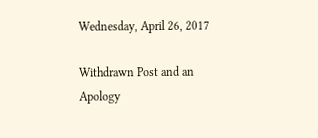Wednesday, April 26, 2017

Withdrawn Post and an Apology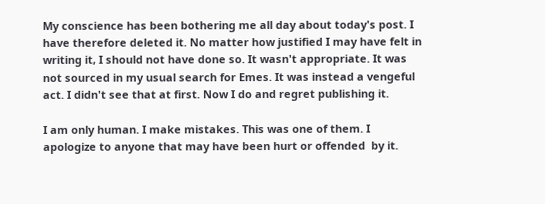My conscience has been bothering me all day about today's post. I have therefore deleted it. No matter how justified I may have felt in writing it, I should not have done so. It wasn't appropriate. It was not sourced in my usual search for Emes. It was instead a vengeful act. I didn't see that at first. Now I do and regret publishing it.

I am only human. I make mistakes. This was one of them. I apologize to anyone that may have been hurt or offended  by it.